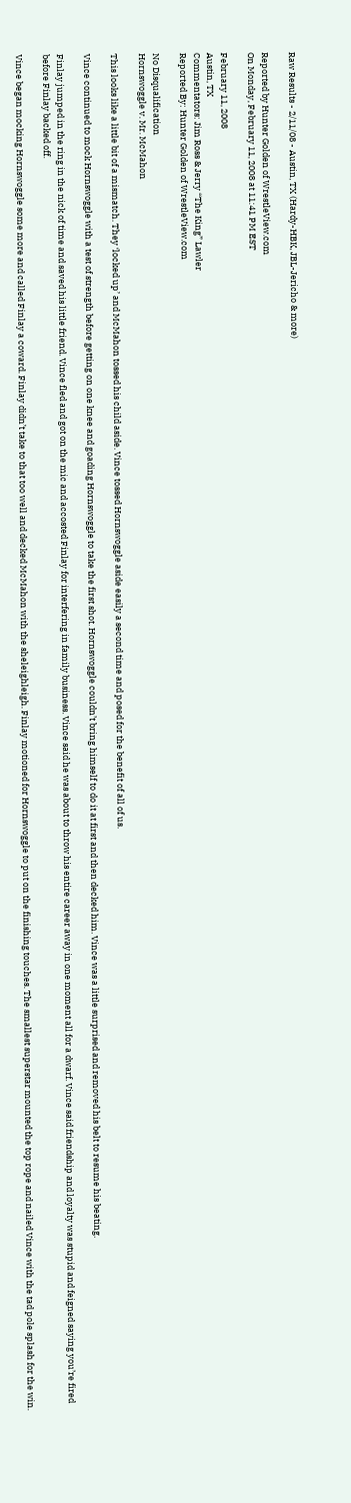Raw Results - 2/11/08 - Austin, TX (Hardy-HBK, JBL-Jericho & more)

Reported by Hunter Golden of WrestleView.com
On Monday, February 11, 2008 at 11:41 PM EST

February 11, 2008
Austin, TX
Commentators: Jim Ross & Jerry “The King” Lawler
Reported By: Hunter Golden of WrestleView.com

No Disqualification
Hornswoggle v. Mr. McMahon

This looks like a little bit of a mismatch. They ‘locked up’ and McMahon tossed his child aside. Vince tossed Hornswoggle aside easily a second time and posed for the benefit of all of us.

Vince continued to mock Hornswoggle with a test of strength before getting on one knee and goading Hornswoggle to take the first shot. Hornswoggle couldn’t bring himself to do it at first and then decked him. Vince was a little surprised and removed his belt to resume his beating.

Finlay jumped in the ring in the nick of time and saved his little friend. Vince fled and got on the mic and accosted Finlay for interfering in family business. Vince said he was about to throw his entire career away in one moment all for a dwarf. Vince said friendship and loyalty was stupid and feigned saying you’re fired before Finlay backed off.

Vince began mocking Hornswoggle some more and called Finlay a coward. Finlay didn’t take to that too well and decked McMahon with the sheleighleigh. Finlay motioned for Hornswoggle to put on the finishing touches. The smallest superstar mounted the top rope and nailed Vince with the tad pole splash for the win.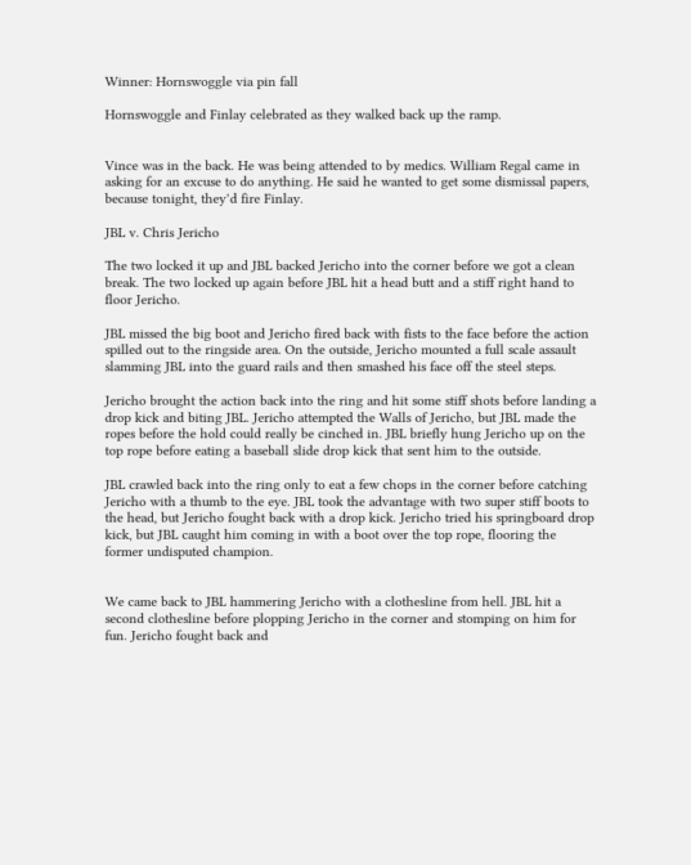Winner: Hornswoggle via pin fall

Hornswoggle and Finlay celebrated as they walked back up the ramp.


Vince was in the back. He was being attended to by medics. William Regal came in asking for an excuse to do anything. He said he wanted to get some dismissal papers, because tonight, they’d fire Finlay.

JBL v. Chris Jericho

The two locked it up and JBL backed Jericho into the corner before we got a clean break. The two locked up again before JBL hit a head butt and a stiff right hand to floor Jericho.

JBL missed the big boot and Jericho fired back with fists to the face before the action spilled out to the ringside area. On the outside, Jericho mounted a full scale assault slamming JBL into the guard rails and then smashed his face off the steel steps.

Jericho brought the action back into the ring and hit some stiff shots before landing a drop kick and biting JBL. Jericho attempted the Walls of Jericho, but JBL made the ropes before the hold could really be cinched in. JBL briefly hung Jericho up on the top rope before eating a baseball slide drop kick that sent him to the outside.

JBL crawled back into the ring only to eat a few chops in the corner before catching Jericho with a thumb to the eye. JBL took the advantage with two super stiff boots to the head, but Jericho fought back with a drop kick. Jericho tried his springboard drop kick, but JBL caught him coming in with a boot over the top rope, flooring the former undisputed champion.


We came back to JBL hammering Jericho with a clothesline from hell. JBL hit a second clothesline before plopping Jericho in the corner and stomping on him for fun. Jericho fought back and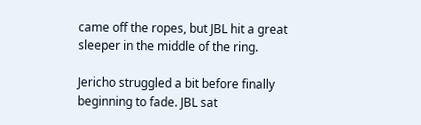came off the ropes, but JBL hit a great sleeper in the middle of the ring.

Jericho struggled a bit before finally beginning to fade. JBL sat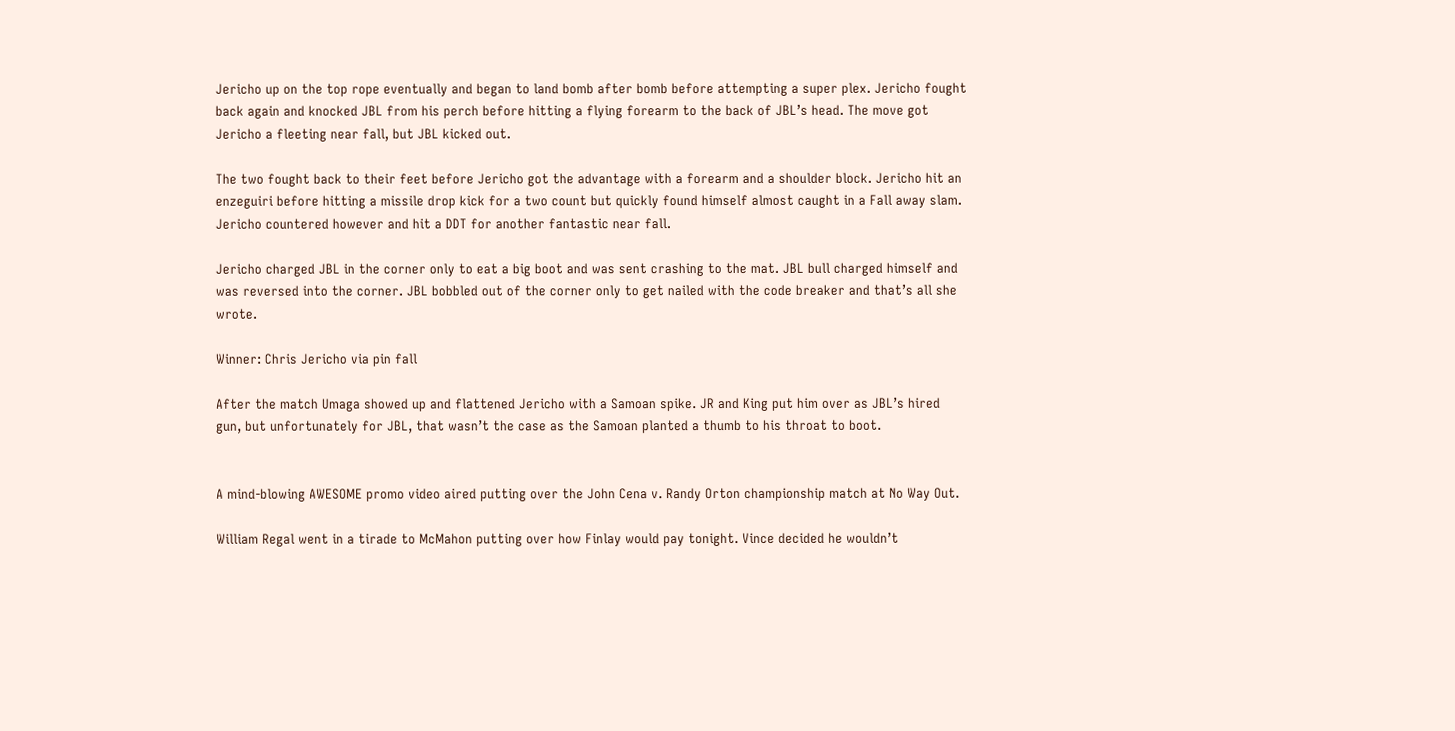Jericho up on the top rope eventually and began to land bomb after bomb before attempting a super plex. Jericho fought back again and knocked JBL from his perch before hitting a flying forearm to the back of JBL’s head. The move got Jericho a fleeting near fall, but JBL kicked out.

The two fought back to their feet before Jericho got the advantage with a forearm and a shoulder block. Jericho hit an enzeguiri before hitting a missile drop kick for a two count but quickly found himself almost caught in a Fall away slam. Jericho countered however and hit a DDT for another fantastic near fall.

Jericho charged JBL in the corner only to eat a big boot and was sent crashing to the mat. JBL bull charged himself and was reversed into the corner. JBL bobbled out of the corner only to get nailed with the code breaker and that’s all she wrote.

Winner: Chris Jericho via pin fall

After the match Umaga showed up and flattened Jericho with a Samoan spike. JR and King put him over as JBL’s hired gun, but unfortunately for JBL, that wasn’t the case as the Samoan planted a thumb to his throat to boot.


A mind-blowing AWESOME promo video aired putting over the John Cena v. Randy Orton championship match at No Way Out.

William Regal went in a tirade to McMahon putting over how Finlay would pay tonight. Vince decided he wouldn’t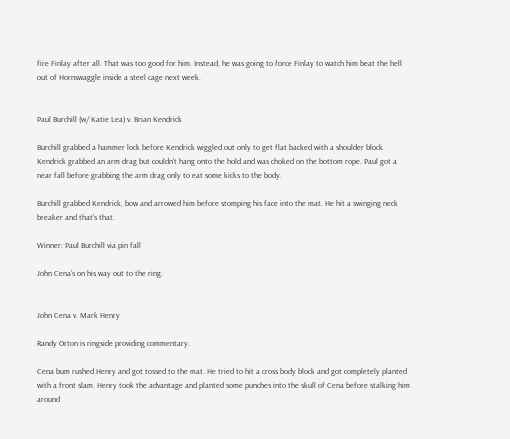fire Finlay after all. That was too good for him. Instead, he was going to force Finlay to watch him beat the hell out of Hornswaggle inside a steel cage next week.


Paul Burchill (w/ Katie Lea) v. Brian Kendrick

Burchill grabbed a hammer lock before Kendrick wiggled out only to get flat backed with a shoulder block. Kendrick grabbed an arm drag but couldn’t hang onto the hold and was choked on the bottom rope. Paul got a near fall before grabbing the arm drag only to eat some kicks to the body.

Burchill grabbed Kendrick, bow and arrowed him before stomping his face into the mat. He hit a swinging neck breaker and that’s that.

Winner: Paul Burchill via pin fall

John Cena’s on his way out to the ring.


John Cena v. Mark Henry

Randy Orton is ringside providing commentary.

Cena bum rushed Henry and got tossed to the mat. He tried to hit a cross body block and got completely planted with a front slam. Henry took the advantage and planted some punches into the skull of Cena before stalking him around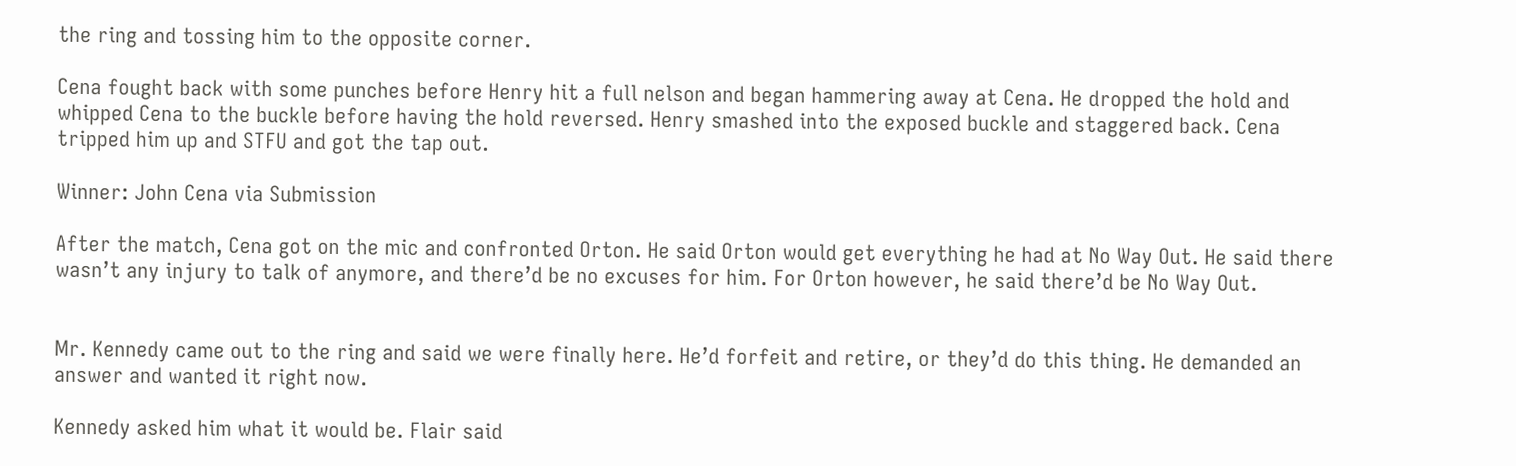the ring and tossing him to the opposite corner.

Cena fought back with some punches before Henry hit a full nelson and began hammering away at Cena. He dropped the hold and whipped Cena to the buckle before having the hold reversed. Henry smashed into the exposed buckle and staggered back. Cena tripped him up and STFU and got the tap out.

Winner: John Cena via Submission

After the match, Cena got on the mic and confronted Orton. He said Orton would get everything he had at No Way Out. He said there wasn’t any injury to talk of anymore, and there’d be no excuses for him. For Orton however, he said there’d be No Way Out.


Mr. Kennedy came out to the ring and said we were finally here. He’d forfeit and retire, or they’d do this thing. He demanded an answer and wanted it right now.

Kennedy asked him what it would be. Flair said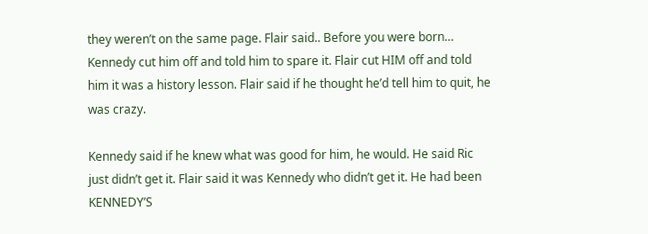they weren’t on the same page. Flair said.. Before you were born… Kennedy cut him off and told him to spare it. Flair cut HIM off and told him it was a history lesson. Flair said if he thought he’d tell him to quit, he was crazy.

Kennedy said if he knew what was good for him, he would. He said Ric just didn’t get it. Flair said it was Kennedy who didn’t get it. He had been KENNEDY’S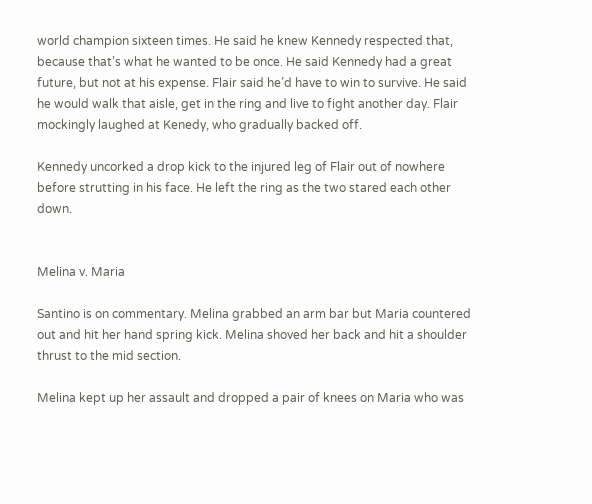world champion sixteen times. He said he knew Kennedy respected that, because that’s what he wanted to be once. He said Kennedy had a great future, but not at his expense. Flair said he’d have to win to survive. He said he would walk that aisle, get in the ring and live to fight another day. Flair mockingly laughed at Kenedy, who gradually backed off.

Kennedy uncorked a drop kick to the injured leg of Flair out of nowhere before strutting in his face. He left the ring as the two stared each other down.


Melina v. Maria

Santino is on commentary. Melina grabbed an arm bar but Maria countered out and hit her hand spring kick. Melina shoved her back and hit a shoulder thrust to the mid section.

Melina kept up her assault and dropped a pair of knees on Maria who was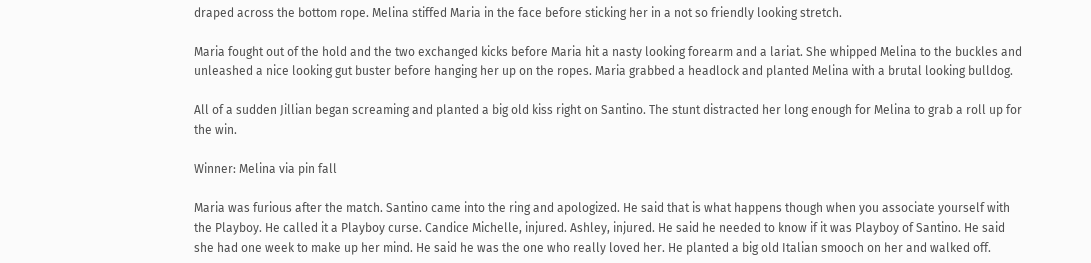draped across the bottom rope. Melina stiffed Maria in the face before sticking her in a not so friendly looking stretch.

Maria fought out of the hold and the two exchanged kicks before Maria hit a nasty looking forearm and a lariat. She whipped Melina to the buckles and unleashed a nice looking gut buster before hanging her up on the ropes. Maria grabbed a headlock and planted Melina with a brutal looking bulldog.

All of a sudden Jillian began screaming and planted a big old kiss right on Santino. The stunt distracted her long enough for Melina to grab a roll up for the win.

Winner: Melina via pin fall

Maria was furious after the match. Santino came into the ring and apologized. He said that is what happens though when you associate yourself with the Playboy. He called it a Playboy curse. Candice Michelle, injured. Ashley, injured. He said he needed to know if it was Playboy of Santino. He said she had one week to make up her mind. He said he was the one who really loved her. He planted a big old Italian smooch on her and walked off.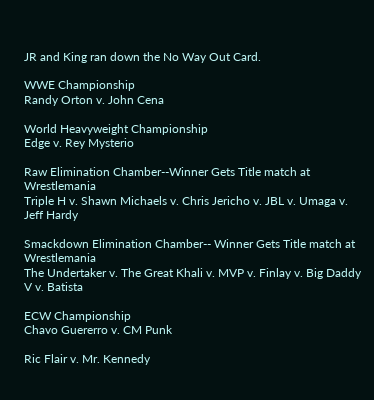JR and King ran down the No Way Out Card.

WWE Championship
Randy Orton v. John Cena

World Heavyweight Championship
Edge v. Rey Mysterio

Raw Elimination Chamber--Winner Gets Title match at Wrestlemania
Triple H v. Shawn Michaels v. Chris Jericho v. JBL v. Umaga v. Jeff Hardy

Smackdown Elimination Chamber-- Winner Gets Title match at Wrestlemania
The Undertaker v. The Great Khali v. MVP v. Finlay v. Big Daddy V v. Batista

ECW Championship
Chavo Guererro v. CM Punk

Ric Flair v. Mr. Kennedy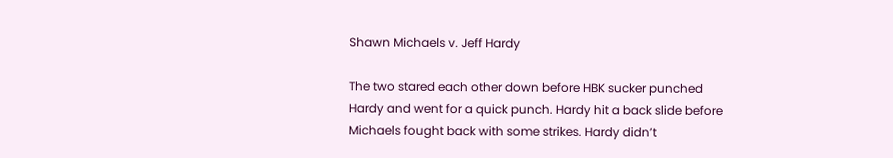Shawn Michaels v. Jeff Hardy

The two stared each other down before HBK sucker punched Hardy and went for a quick punch. Hardy hit a back slide before Michaels fought back with some strikes. Hardy didn’t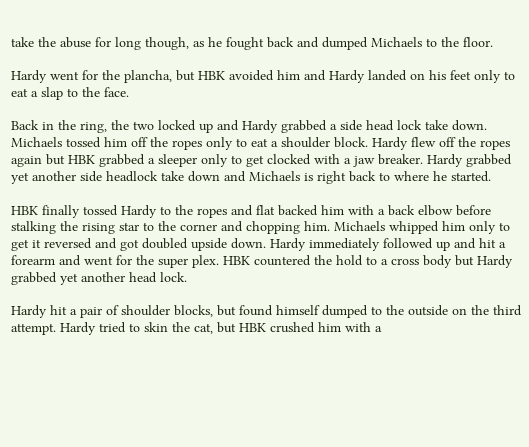take the abuse for long though, as he fought back and dumped Michaels to the floor.

Hardy went for the plancha, but HBK avoided him and Hardy landed on his feet only to eat a slap to the face.

Back in the ring, the two locked up and Hardy grabbed a side head lock take down. Michaels tossed him off the ropes only to eat a shoulder block. Hardy flew off the ropes again but HBK grabbed a sleeper only to get clocked with a jaw breaker. Hardy grabbed yet another side headlock take down and Michaels is right back to where he started.

HBK finally tossed Hardy to the ropes and flat backed him with a back elbow before stalking the rising star to the corner and chopping him. Michaels whipped him only to get it reversed and got doubled upside down. Hardy immediately followed up and hit a forearm and went for the super plex. HBK countered the hold to a cross body but Hardy grabbed yet another head lock.

Hardy hit a pair of shoulder blocks, but found himself dumped to the outside on the third attempt. Hardy tried to skin the cat, but HBK crushed him with a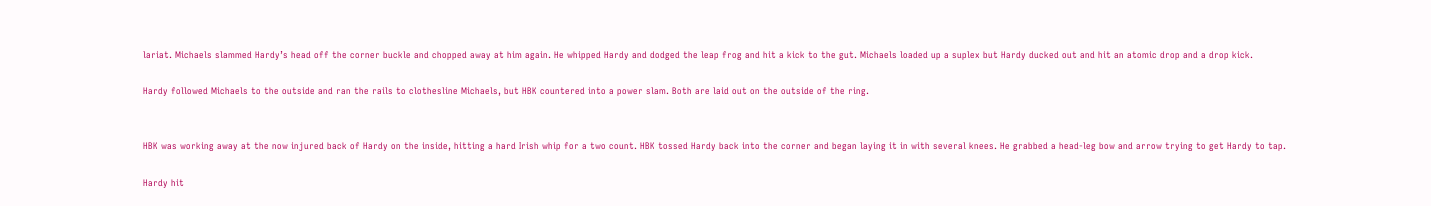lariat. Michaels slammed Hardy’s head off the corner buckle and chopped away at him again. He whipped Hardy and dodged the leap frog and hit a kick to the gut. Michaels loaded up a suplex but Hardy ducked out and hit an atomic drop and a drop kick.

Hardy followed Michaels to the outside and ran the rails to clothesline Michaels, but HBK countered into a power slam. Both are laid out on the outside of the ring.


HBK was working away at the now injured back of Hardy on the inside, hitting a hard Irish whip for a two count. HBK tossed Hardy back into the corner and began laying it in with several knees. He grabbed a head-leg bow and arrow trying to get Hardy to tap.

Hardy hit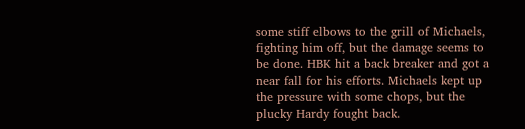some stiff elbows to the grill of Michaels, fighting him off, but the damage seems to be done. HBK hit a back breaker and got a near fall for his efforts. Michaels kept up the pressure with some chops, but the plucky Hardy fought back.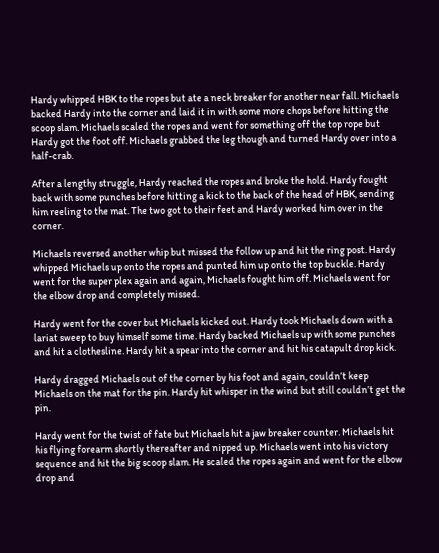Hardy whipped HBK to the ropes but ate a neck breaker for another near fall. Michaels backed Hardy into the corner and laid it in with some more chops before hitting the scoop slam. Michaels scaled the ropes and went for something off the top rope but Hardy got the foot off. Michaels grabbed the leg though and turned Hardy over into a half-crab.

After a lengthy struggle, Hardy reached the ropes and broke the hold. Hardy fought back with some punches before hitting a kick to the back of the head of HBK, sending him reeling to the mat. The two got to their feet and Hardy worked him over in the corner.

Michaels reversed another whip but missed the follow up and hit the ring post. Hardy whipped Michaels up onto the ropes and punted him up onto the top buckle. Hardy went for the super plex again and again, Michaels fought him off. Michaels went for the elbow drop and completely missed.

Hardy went for the cover but Michaels kicked out. Hardy took Michaels down with a lariat sweep to buy himself some time. Hardy backed Michaels up with some punches and hit a clothesline. Hardy hit a spear into the corner and hit his catapult drop kick.

Hardy dragged Michaels out of the corner by his foot and again, couldn’t keep Michaels on the mat for the pin. Hardy hit whisper in the wind but still couldn’t get the pin.

Hardy went for the twist of fate but Michaels hit a jaw breaker counter. Michaels hit his flying forearm shortly thereafter and nipped up. Michaels went into his victory sequence and hit the big scoop slam. He scaled the ropes again and went for the elbow drop and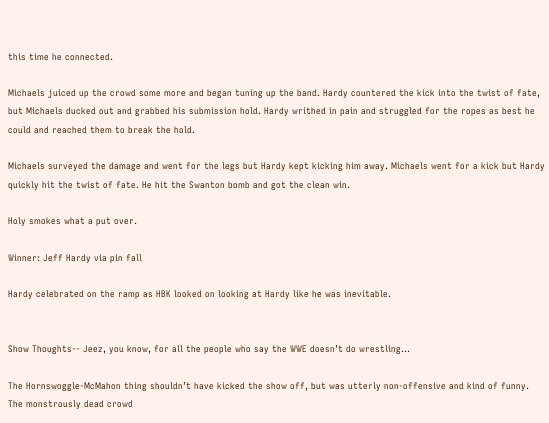this time he connected.

Michaels juiced up the crowd some more and began tuning up the band. Hardy countered the kick into the twist of fate, but Michaels ducked out and grabbed his submission hold. Hardy writhed in pain and struggled for the ropes as best he could and reached them to break the hold.

Michaels surveyed the damage and went for the legs but Hardy kept kicking him away. Michaels went for a kick but Hardy quickly hit the twist of fate. He hit the Swanton bomb and got the clean win.

Holy smokes what a put over.

Winner: Jeff Hardy via pin fall

Hardy celebrated on the ramp as HBK looked on looking at Hardy like he was inevitable.


Show Thoughts-- Jeez, you know, for all the people who say the WWE doesn’t do wrestling…

The Hornswoggle-McMahon thing shouldn’t have kicked the show off, but was utterly non-offensive and kind of funny. The monstrously dead crowd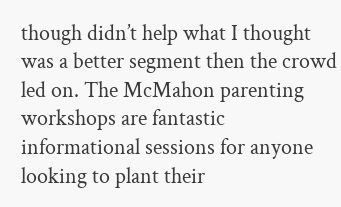though didn’t help what I thought was a better segment then the crowd led on. The McMahon parenting workshops are fantastic informational sessions for anyone looking to plant their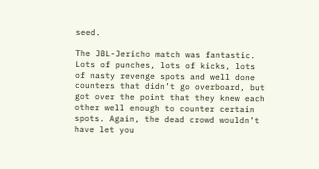seed.

The JBL-Jericho match was fantastic. Lots of punches, lots of kicks, lots of nasty revenge spots and well done counters that didn’t go overboard, but got over the point that they knew each other well enough to counter certain spots. Again, the dead crowd wouldn’t have let you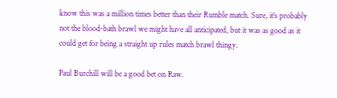know this was a million times better than their Rumble match. Sure, it’s probably not the blood-bath brawl we might have all anticipated, but it was as good as it could get for being a straight up rules match brawl thingy.

Paul Burchill will be a good bet on Raw.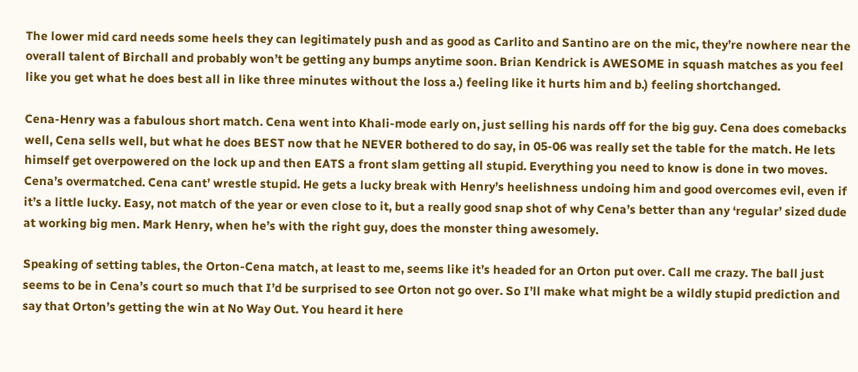The lower mid card needs some heels they can legitimately push and as good as Carlito and Santino are on the mic, they’re nowhere near the overall talent of Birchall and probably won’t be getting any bumps anytime soon. Brian Kendrick is AWESOME in squash matches as you feel like you get what he does best all in like three minutes without the loss a.) feeling like it hurts him and b.) feeling shortchanged.

Cena-Henry was a fabulous short match. Cena went into Khali-mode early on, just selling his nards off for the big guy. Cena does comebacks well, Cena sells well, but what he does BEST now that he NEVER bothered to do say, in 05-06 was really set the table for the match. He lets himself get overpowered on the lock up and then EATS a front slam getting all stupid. Everything you need to know is done in two moves. Cena’s overmatched. Cena cant’ wrestle stupid. He gets a lucky break with Henry’s heelishness undoing him and good overcomes evil, even if it’s a little lucky. Easy, not match of the year or even close to it, but a really good snap shot of why Cena’s better than any ‘regular’ sized dude at working big men. Mark Henry, when he’s with the right guy, does the monster thing awesomely.

Speaking of setting tables, the Orton-Cena match, at least to me, seems like it’s headed for an Orton put over. Call me crazy. The ball just seems to be in Cena’s court so much that I’d be surprised to see Orton not go over. So I’ll make what might be a wildly stupid prediction and say that Orton’s getting the win at No Way Out. You heard it here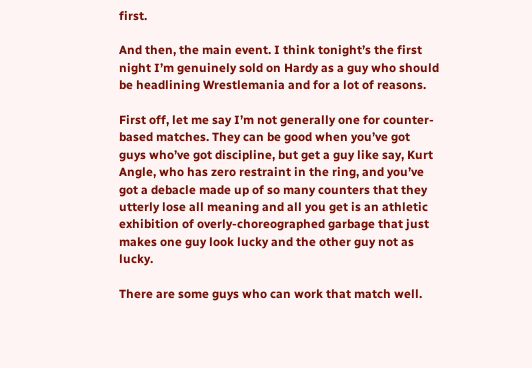first.

And then, the main event. I think tonight’s the first night I’m genuinely sold on Hardy as a guy who should be headlining Wrestlemania and for a lot of reasons.

First off, let me say I’m not generally one for counter-based matches. They can be good when you’ve got guys who’ve got discipline, but get a guy like say, Kurt Angle, who has zero restraint in the ring, and you’ve got a debacle made up of so many counters that they utterly lose all meaning and all you get is an athletic exhibition of overly-choreographed garbage that just makes one guy look lucky and the other guy not as lucky.

There are some guys who can work that match well.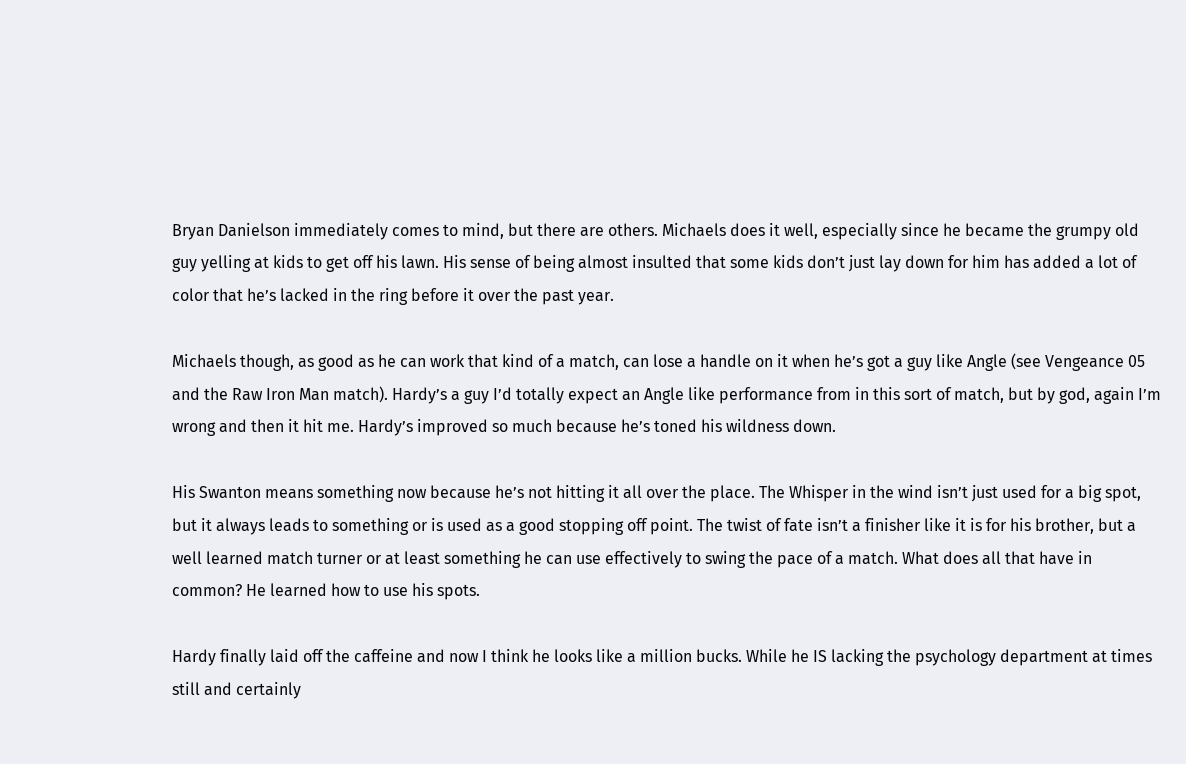Bryan Danielson immediately comes to mind, but there are others. Michaels does it well, especially since he became the grumpy old guy yelling at kids to get off his lawn. His sense of being almost insulted that some kids don’t just lay down for him has added a lot of color that he’s lacked in the ring before it over the past year.

Michaels though, as good as he can work that kind of a match, can lose a handle on it when he’s got a guy like Angle (see Vengeance 05 and the Raw Iron Man match). Hardy’s a guy I’d totally expect an Angle like performance from in this sort of match, but by god, again I’m wrong and then it hit me. Hardy’s improved so much because he’s toned his wildness down.

His Swanton means something now because he’s not hitting it all over the place. The Whisper in the wind isn’t just used for a big spot, but it always leads to something or is used as a good stopping off point. The twist of fate isn’t a finisher like it is for his brother, but a well learned match turner or at least something he can use effectively to swing the pace of a match. What does all that have in common? He learned how to use his spots.

Hardy finally laid off the caffeine and now I think he looks like a million bucks. While he IS lacking the psychology department at times still and certainly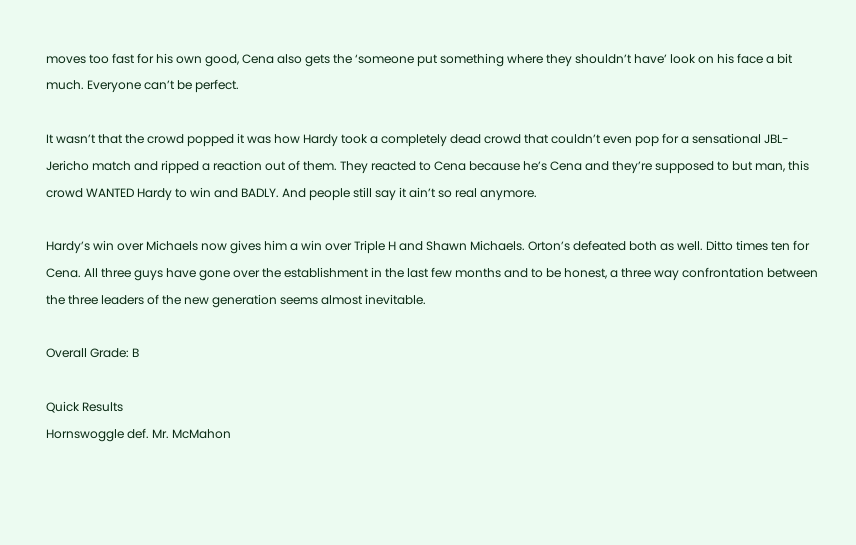moves too fast for his own good, Cena also gets the ‘someone put something where they shouldn’t have’ look on his face a bit much. Everyone can’t be perfect.

It wasn’t that the crowd popped it was how Hardy took a completely dead crowd that couldn’t even pop for a sensational JBL-Jericho match and ripped a reaction out of them. They reacted to Cena because he’s Cena and they’re supposed to but man, this crowd WANTED Hardy to win and BADLY. And people still say it ain’t so real anymore.

Hardy’s win over Michaels now gives him a win over Triple H and Shawn Michaels. Orton’s defeated both as well. Ditto times ten for Cena. All three guys have gone over the establishment in the last few months and to be honest, a three way confrontation between the three leaders of the new generation seems almost inevitable.

Overall Grade: B

Quick Results
Hornswoggle def. Mr. McMahon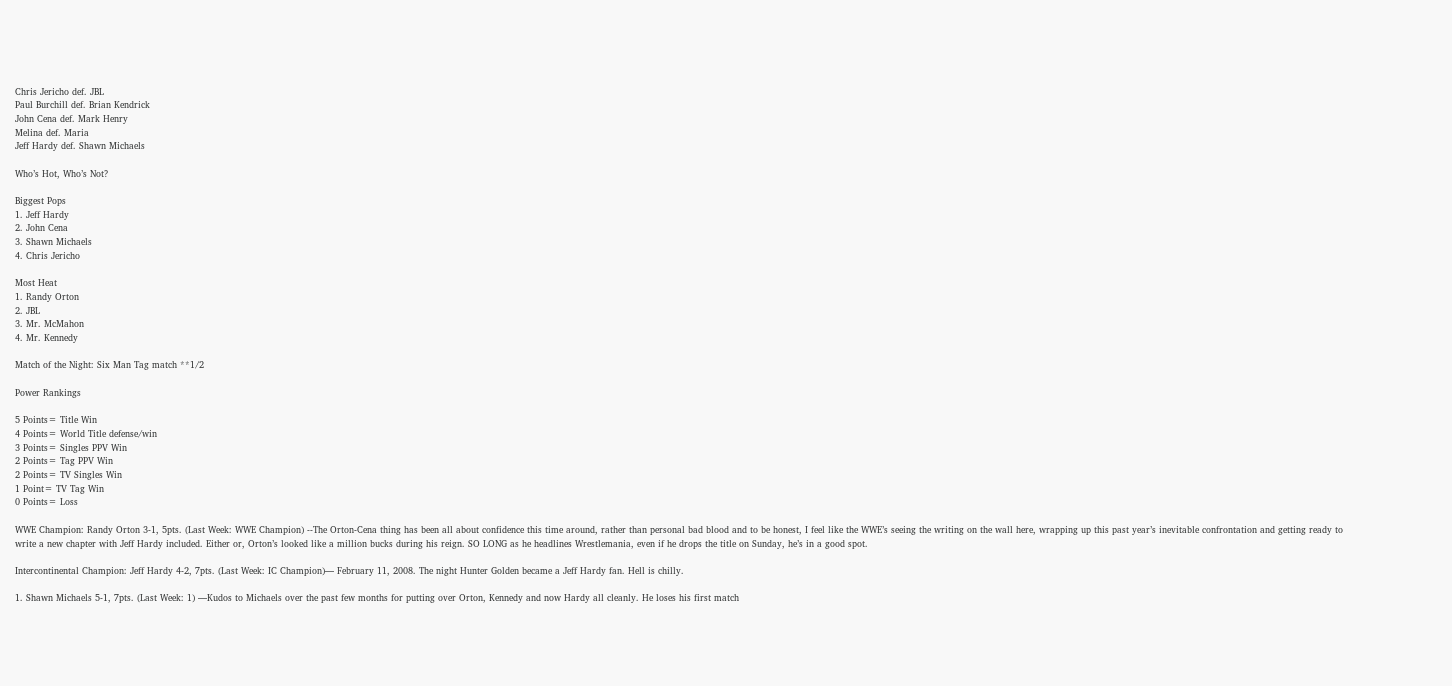Chris Jericho def. JBL
Paul Burchill def. Brian Kendrick
John Cena def. Mark Henry
Melina def. Maria
Jeff Hardy def. Shawn Michaels

Who’s Hot, Who’s Not?

Biggest Pops
1. Jeff Hardy
2. John Cena
3. Shawn Michaels
4. Chris Jericho

Most Heat
1. Randy Orton
2. JBL
3. Mr. McMahon
4. Mr. Kennedy

Match of the Night: Six Man Tag match **1/2

Power Rankings

5 Points= Title Win
4 Points= World Title defense/win
3 Points= Singles PPV Win
2 Points= Tag PPV Win
2 Points= TV Singles Win
1 Point= TV Tag Win
0 Points= Loss

WWE Champion: Randy Orton 3-1, 5pts. (Last Week: WWE Champion) --The Orton-Cena thing has been all about confidence this time around, rather than personal bad blood and to be honest, I feel like the WWE’s seeing the writing on the wall here, wrapping up this past year’s inevitable confrontation and getting ready to write a new chapter with Jeff Hardy included. Either or, Orton’s looked like a million bucks during his reign. SO LONG as he headlines Wrestlemania, even if he drops the title on Sunday, he’s in a good spot.

Intercontinental Champion: Jeff Hardy 4-2, 7pts. (Last Week: IC Champion)— February 11, 2008. The night Hunter Golden became a Jeff Hardy fan. Hell is chilly.

1. Shawn Michaels 5-1, 7pts. (Last Week: 1) —Kudos to Michaels over the past few months for putting over Orton, Kennedy and now Hardy all cleanly. He loses his first match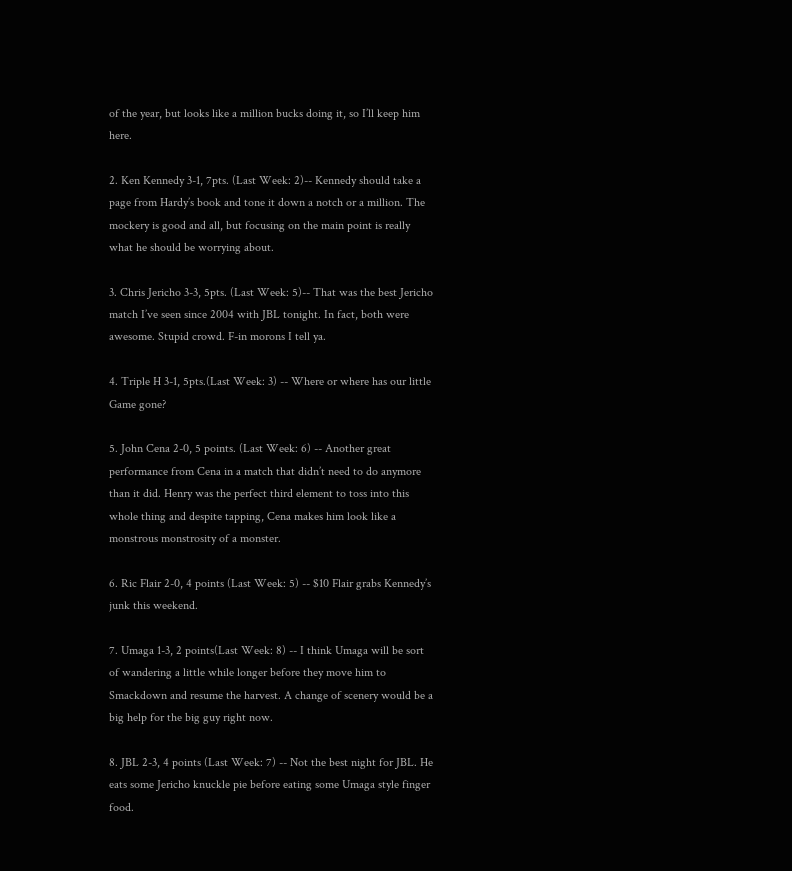of the year, but looks like a million bucks doing it, so I’ll keep him here.

2. Ken Kennedy 3-1, 7pts. (Last Week: 2)-- Kennedy should take a page from Hardy’s book and tone it down a notch or a million. The mockery is good and all, but focusing on the main point is really what he should be worrying about.

3. Chris Jericho 3-3, 5pts. (Last Week: 5)-- That was the best Jericho match I’ve seen since 2004 with JBL tonight. In fact, both were awesome. Stupid crowd. F-in morons I tell ya.

4. Triple H 3-1, 5pts.(Last Week: 3) -- Where or where has our little Game gone?

5. John Cena 2-0, 5 points. (Last Week: 6) -- Another great performance from Cena in a match that didn’t need to do anymore than it did. Henry was the perfect third element to toss into this whole thing and despite tapping, Cena makes him look like a monstrous monstrosity of a monster.

6. Ric Flair 2-0, 4 points (Last Week: 5) -- $10 Flair grabs Kennedy’s junk this weekend.

7. Umaga 1-3, 2 points(Last Week: 8) -- I think Umaga will be sort of wandering a little while longer before they move him to Smackdown and resume the harvest. A change of scenery would be a big help for the big guy right now.

8. JBL 2-3, 4 points (Last Week: 7) -- Not the best night for JBL. He eats some Jericho knuckle pie before eating some Umaga style finger food.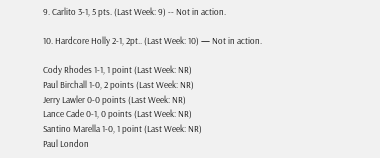9. Carlito 3-1, 5 pts. (Last Week: 9) -- Not in action.

10. Hardcore Holly 2-1, 2pt.. (Last Week: 10) — Not in action.

Cody Rhodes 1-1, 1 point (Last Week: NR)
Paul Birchall 1-0, 2 points (Last Week: NR)
Jerry Lawler 0-0 points (Last Week: NR)
Lance Cade 0-1, 0 points (Last Week: NR)
Santino Marella 1-0, 1 point (Last Week: NR)
Paul London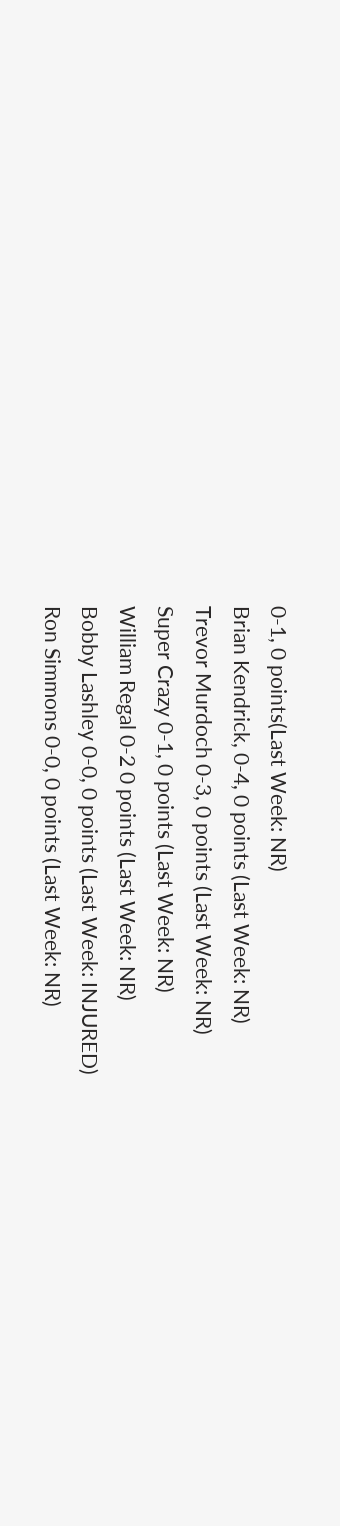0-1, 0 points(Last Week: NR)
Brian Kendrick, 0-4, 0 points (Last Week: NR)
Trevor Murdoch 0-3, 0 points (Last Week: NR)
Super Crazy 0-1, 0 points (Last Week: NR)
William Regal 0-2 0 points (Last Week: NR)
Bobby Lashley 0-0, 0 points (Last Week: INJURED)
Ron Simmons 0-0, 0 points (Last Week: NR)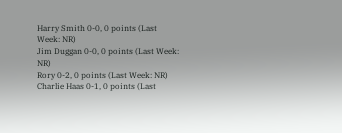Harry Smith 0-0, 0 points (Last Week: NR)
Jim Duggan 0-0, 0 points (Last Week: NR)
Rory 0-2, 0 points (Last Week: NR)
Charlie Haas 0-1, 0 points (Last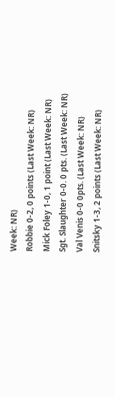Week: NR)
Robbie 0-2, 0 points (Last Week: NR)
Mick Foley 1-0, 1 point (Last Week: NR)
Sgt. Slaughter 0-0. 0 pts. (Last Week: NR)
Val Venis 0-0 0pts. (Last Week: NR)
Snitsky 1-3, 2 points (Last Week: NR)